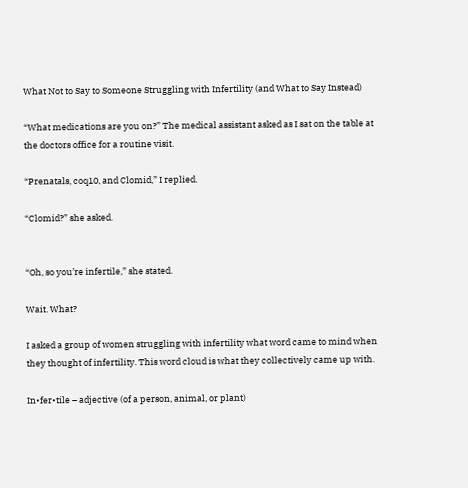What Not to Say to Someone Struggling with Infertility (and What to Say Instead)

“What medications are you on?” The medical assistant asked as I sat on the table at the doctors office for a routine visit.

“Prenatals, coq10, and Clomid,” I replied.

“Clomid?” she asked.


“Oh, so you’re infertile,” she stated.

Wait. What?

I asked a group of women struggling with infertility what word came to mind when they thought of infertility. This word cloud is what they collectively came up with.

In•fer•tile – adjective (of a person, animal, or plant)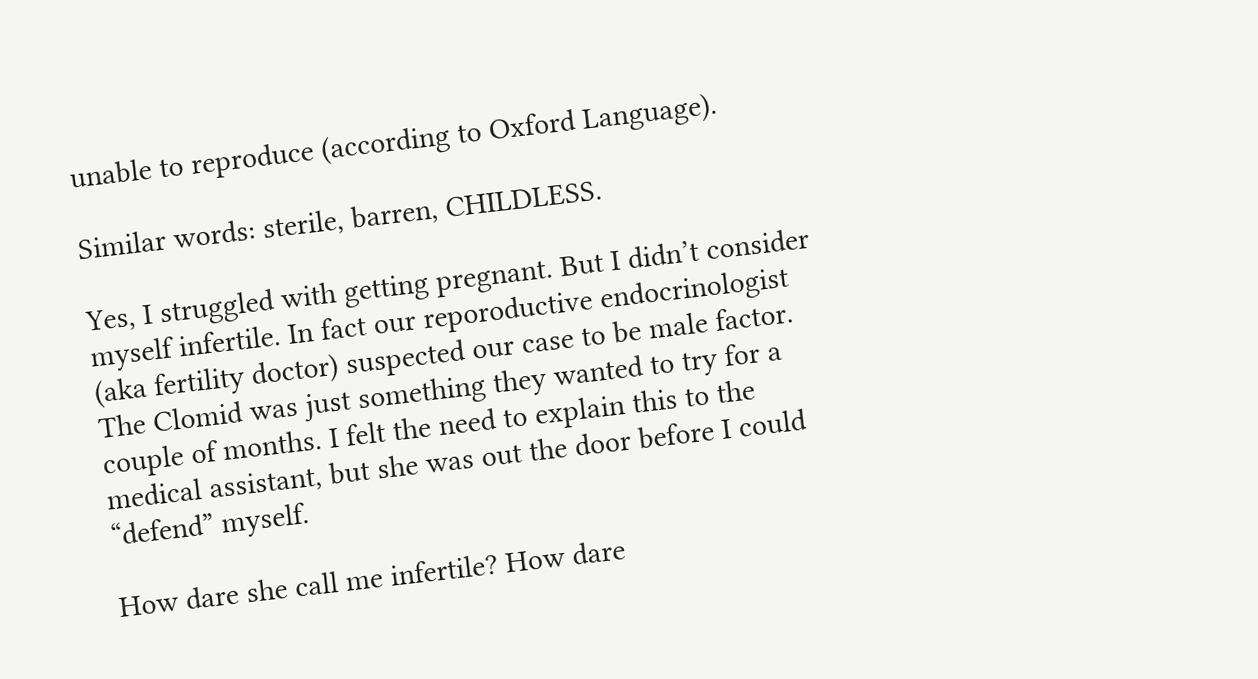unable to reproduce (according to Oxford Language).

Similar words: sterile, barren, CHILDLESS.

Yes, I struggled with getting pregnant. But I didn’t consider myself infertile. In fact our reporoductive endocrinologist (aka fertility doctor) suspected our case to be male factor. The Clomid was just something they wanted to try for a couple of months. I felt the need to explain this to the medical assistant, but she was out the door before I could “defend” myself.

How dare she call me infertile? How dare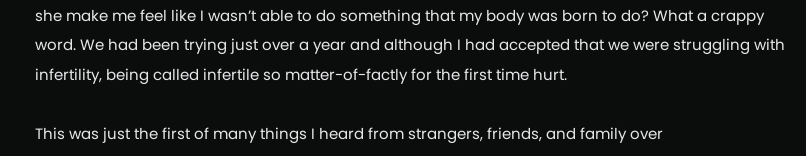she make me feel like I wasn’t able to do something that my body was born to do? What a crappy word. We had been trying just over a year and although I had accepted that we were struggling with infertility, being called infertile so matter-of-factly for the first time hurt.

This was just the first of many things I heard from strangers, friends, and family over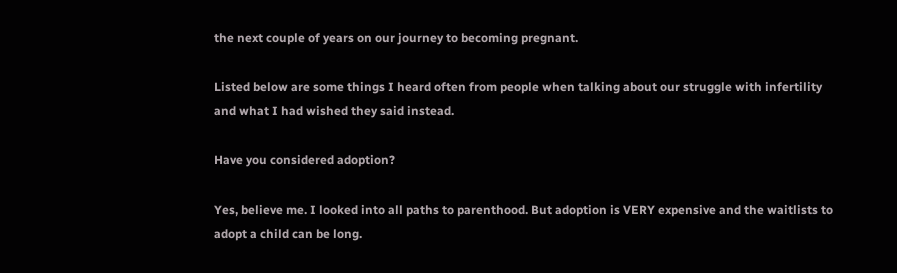the next couple of years on our journey to becoming pregnant.

Listed below are some things I heard often from people when talking about our struggle with infertility and what I had wished they said instead.

Have you considered adoption?

Yes, believe me. I looked into all paths to parenthood. But adoption is VERY expensive and the waitlists to adopt a child can be long.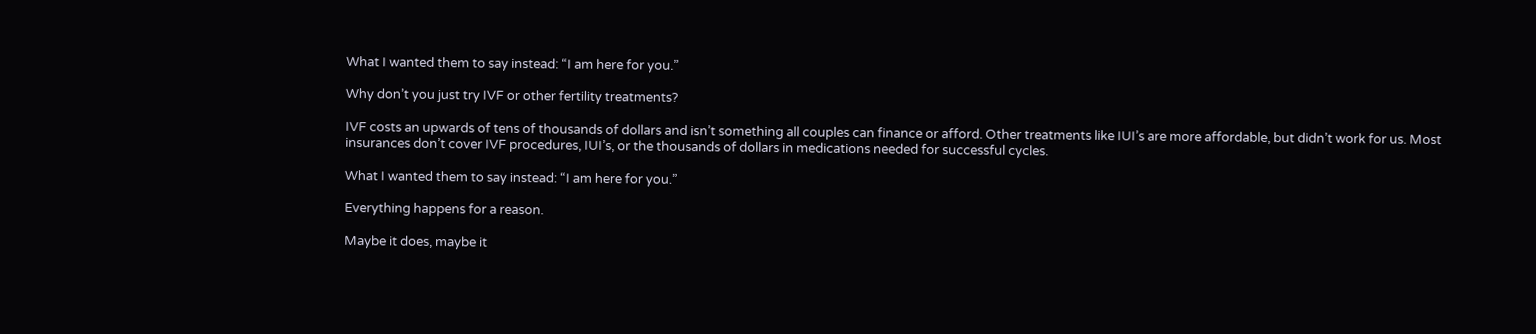What I wanted them to say instead: “I am here for you.”

Why don’t you just try IVF or other fertility treatments?

IVF costs an upwards of tens of thousands of dollars and isn’t something all couples can finance or afford. Other treatments like IUI’s are more affordable, but didn’t work for us. Most insurances don’t cover IVF procedures, IUI’s, or the thousands of dollars in medications needed for successful cycles.

What I wanted them to say instead: “I am here for you.”

Everything happens for a reason.

Maybe it does, maybe it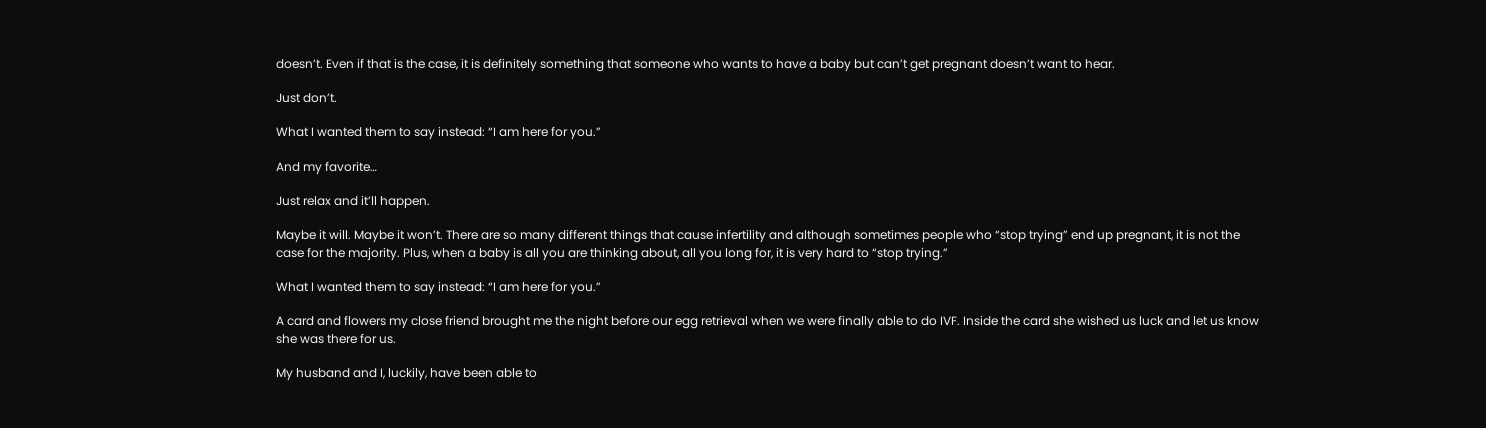doesn’t. Even if that is the case, it is definitely something that someone who wants to have a baby but can’t get pregnant doesn’t want to hear.

Just don’t.

What I wanted them to say instead: “I am here for you.”

And my favorite…

Just relax and it’ll happen.

Maybe it will. Maybe it won’t. There are so many different things that cause infertility and although sometimes people who “stop trying” end up pregnant, it is not the case for the majority. Plus, when a baby is all you are thinking about, all you long for, it is very hard to “stop trying.”

What I wanted them to say instead: “I am here for you.”

A card and flowers my close friend brought me the night before our egg retrieval when we were finally able to do IVF. Inside the card she wished us luck and let us know she was there for us.

My husband and I, luckily, have been able to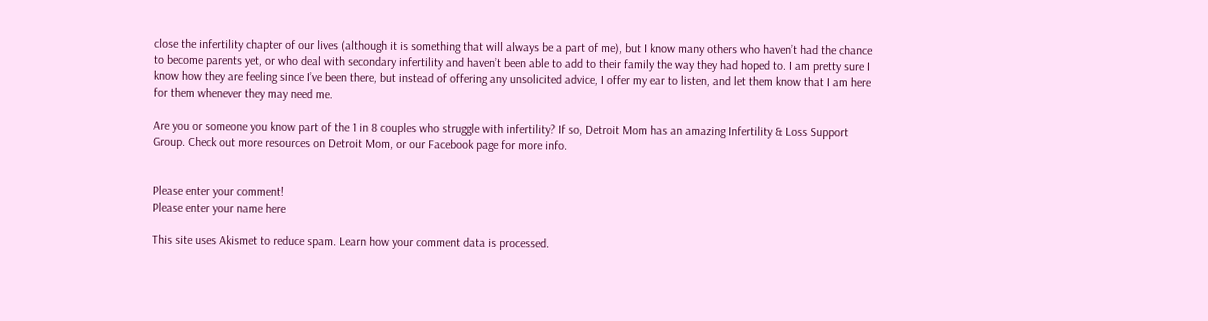close the infertility chapter of our lives (although it is something that will always be a part of me), but I know many others who haven’t had the chance to become parents yet, or who deal with secondary infertility and haven’t been able to add to their family the way they had hoped to. I am pretty sure I know how they are feeling since I’ve been there, but instead of offering any unsolicited advice, I offer my ear to listen, and let them know that I am here for them whenever they may need me.

Are you or someone you know part of the 1 in 8 couples who struggle with infertility? If so, Detroit Mom has an amazing Infertility & Loss Support Group. Check out more resources on Detroit Mom, or our Facebook page for more info.


Please enter your comment!
Please enter your name here

This site uses Akismet to reduce spam. Learn how your comment data is processed.